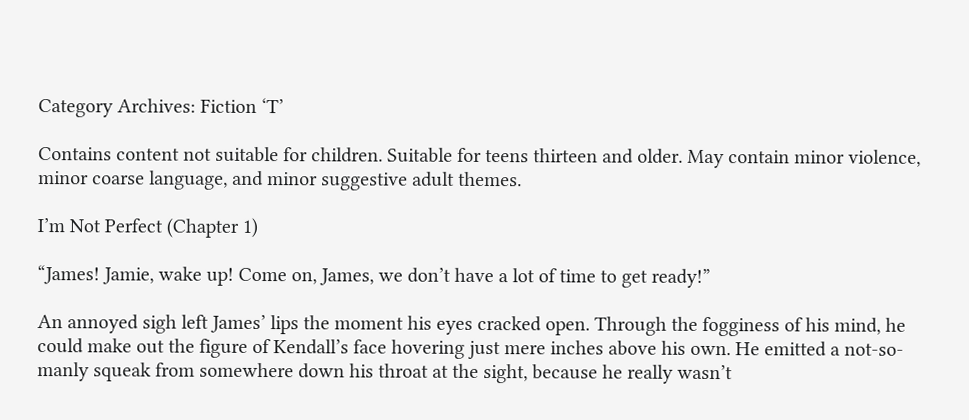Category Archives: Fiction ‘T’

Contains content not suitable for children. Suitable for teens thirteen and older. May contain minor violence, minor coarse language, and minor suggestive adult themes.

I’m Not Perfect (Chapter 1)

“James! Jamie, wake up! Come on, James, we don’t have a lot of time to get ready!”

An annoyed sigh left James’ lips the moment his eyes cracked open. Through the fogginess of his mind, he could make out the figure of Kendall’s face hovering just mere inches above his own. He emitted a not-so-manly squeak from somewhere down his throat at the sight, because he really wasn’t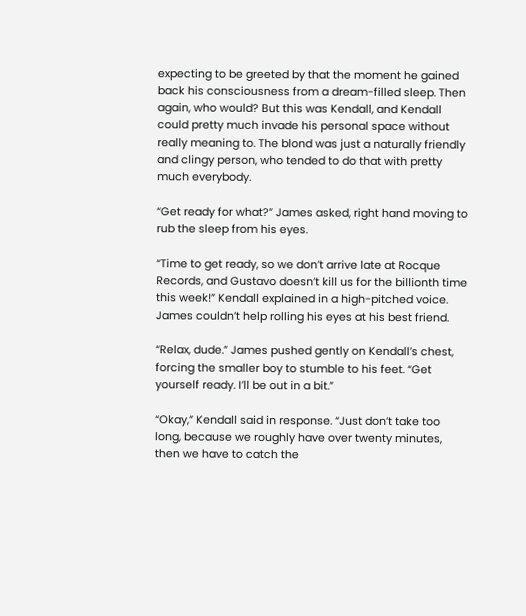expecting to be greeted by that the moment he gained back his consciousness from a dream-filled sleep. Then again, who would? But this was Kendall, and Kendall could pretty much invade his personal space without really meaning to. The blond was just a naturally friendly and clingy person, who tended to do that with pretty much everybody.

“Get ready for what?” James asked, right hand moving to rub the sleep from his eyes.

“Time to get ready, so we don’t arrive late at Rocque Records, and Gustavo doesn’t kill us for the billionth time this week!” Kendall explained in a high-pitched voice. James couldn’t help rolling his eyes at his best friend.

“Relax, dude.” James pushed gently on Kendall’s chest, forcing the smaller boy to stumble to his feet. “Get yourself ready. I’ll be out in a bit.”

“Okay,” Kendall said in response. “Just don’t take too long, because we roughly have over twenty minutes, then we have to catch the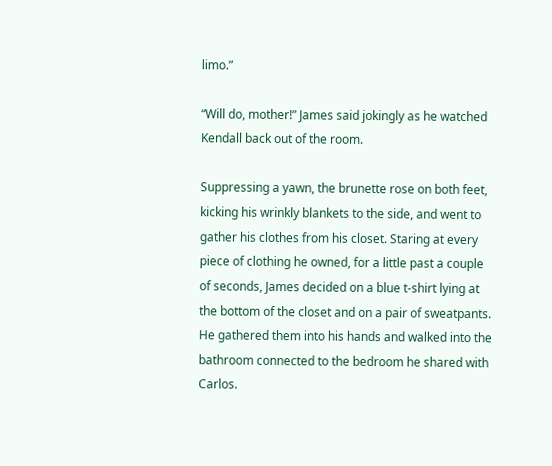limo.”

“Will do, mother!” James said jokingly as he watched Kendall back out of the room.

Suppressing a yawn, the brunette rose on both feet, kicking his wrinkly blankets to the side, and went to gather his clothes from his closet. Staring at every piece of clothing he owned, for a little past a couple of seconds, James decided on a blue t-shirt lying at the bottom of the closet and on a pair of sweatpants. He gathered them into his hands and walked into the bathroom connected to the bedroom he shared with Carlos.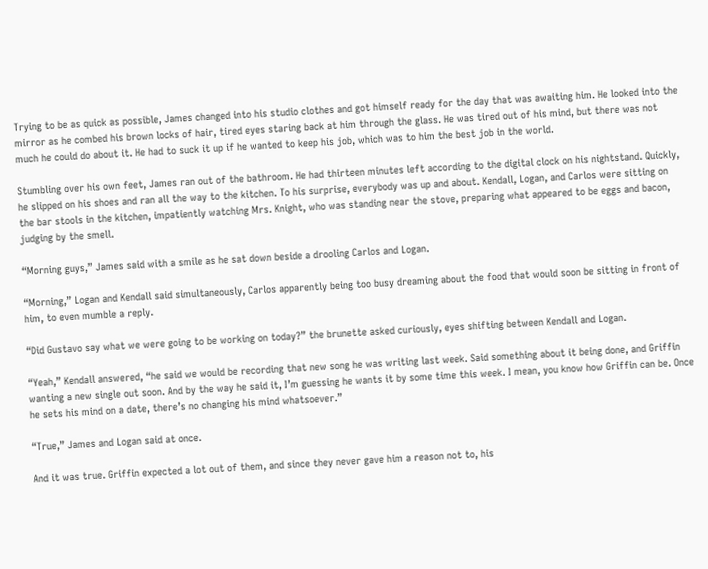Trying to be as quick as possible, James changed into his studio clothes and got himself ready for the day that was awaiting him. He looked into the mirror as he combed his brown locks of hair, tired eyes staring back at him through the glass. He was tired out of his mind, but there was not much he could do about it. He had to suck it up if he wanted to keep his job, which was to him the best job in the world.

Stumbling over his own feet, James ran out of the bathroom. He had thirteen minutes left according to the digital clock on his nightstand. Quickly, he slipped on his shoes and ran all the way to the kitchen. To his surprise, everybody was up and about. Kendall, Logan, and Carlos were sitting on the bar stools in the kitchen, impatiently watching Mrs. Knight, who was standing near the stove, preparing what appeared to be eggs and bacon, judging by the smell.

“Morning guys,” James said with a smile as he sat down beside a drooling Carlos and Logan.

“Morning,” Logan and Kendall said simultaneously, Carlos apparently being too busy dreaming about the food that would soon be sitting in front of him, to even mumble a reply.

“Did Gustavo say what we were going to be working on today?” the brunette asked curiously, eyes shifting between Kendall and Logan.

“Yeah,” Kendall answered, “he said we would be recording that new song he was writing last week. Said something about it being done, and Griffin wanting a new single out soon. And by the way he said it, I’m guessing he wants it by some time this week. I mean, you know how Griffin can be. Once he sets his mind on a date, there’s no changing his mind whatsoever.”

“True,” James and Logan said at once.

And it was true. Griffin expected a lot out of them, and since they never gave him a reason not to, his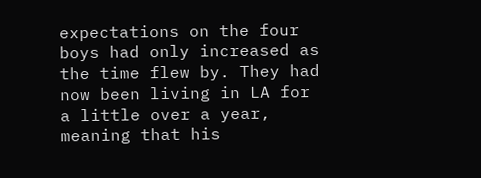expectations on the four boys had only increased as the time flew by. They had now been living in LA for a little over a year, meaning that his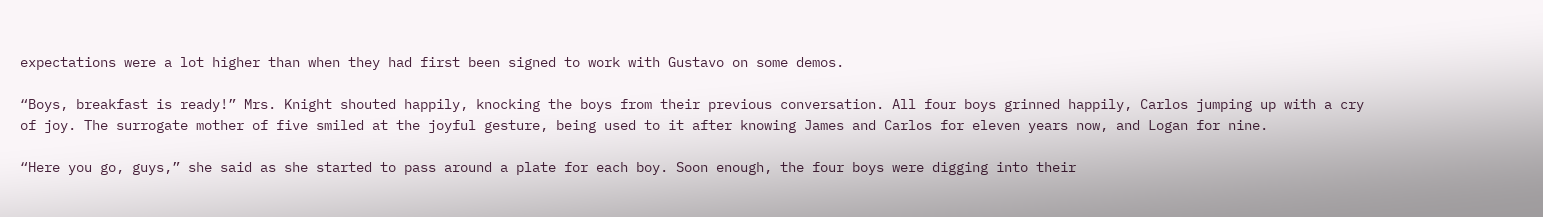expectations were a lot higher than when they had first been signed to work with Gustavo on some demos.

“Boys, breakfast is ready!” Mrs. Knight shouted happily, knocking the boys from their previous conversation. All four boys grinned happily, Carlos jumping up with a cry of joy. The surrogate mother of five smiled at the joyful gesture, being used to it after knowing James and Carlos for eleven years now, and Logan for nine.

“Here you go, guys,” she said as she started to pass around a plate for each boy. Soon enough, the four boys were digging into their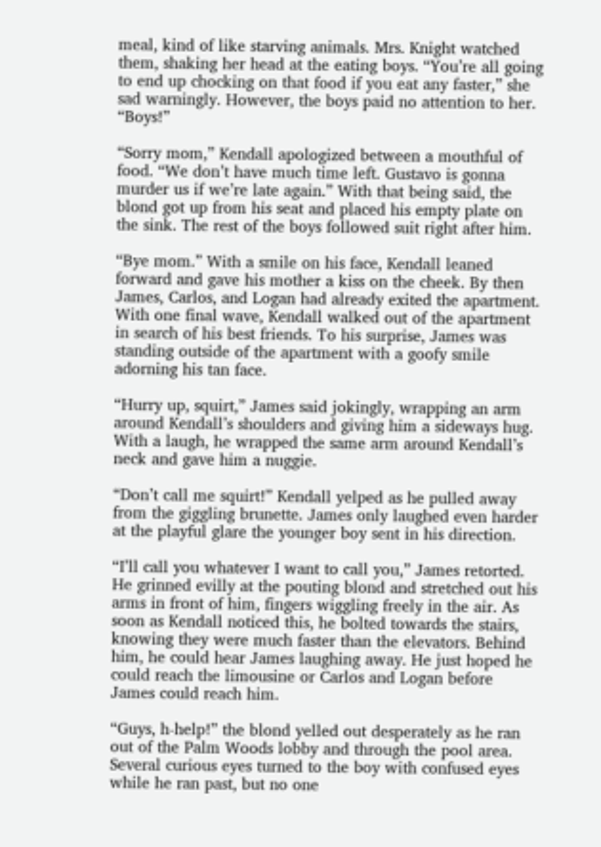meal, kind of like starving animals. Mrs. Knight watched them, shaking her head at the eating boys. “You’re all going to end up chocking on that food if you eat any faster,” she sad warningly. However, the boys paid no attention to her. “Boys!”

“Sorry mom,” Kendall apologized between a mouthful of food. “We don’t have much time left. Gustavo is gonna murder us if we’re late again.” With that being said, the blond got up from his seat and placed his empty plate on the sink. The rest of the boys followed suit right after him.

“Bye mom.” With a smile on his face, Kendall leaned forward and gave his mother a kiss on the cheek. By then James, Carlos, and Logan had already exited the apartment. With one final wave, Kendall walked out of the apartment in search of his best friends. To his surprise, James was standing outside of the apartment with a goofy smile adorning his tan face.

“Hurry up, squirt,” James said jokingly, wrapping an arm around Kendall’s shoulders and giving him a sideways hug. With a laugh, he wrapped the same arm around Kendall’s neck and gave him a nuggie.

“Don’t call me squirt!” Kendall yelped as he pulled away from the giggling brunette. James only laughed even harder at the playful glare the younger boy sent in his direction.

“I’ll call you whatever I want to call you,” James retorted. He grinned evilly at the pouting blond and stretched out his arms in front of him, fingers wiggling freely in the air. As soon as Kendall noticed this, he bolted towards the stairs, knowing they were much faster than the elevators. Behind him, he could hear James laughing away. He just hoped he could reach the limousine or Carlos and Logan before James could reach him.

“Guys, h-help!” the blond yelled out desperately as he ran out of the Palm Woods lobby and through the pool area. Several curious eyes turned to the boy with confused eyes while he ran past, but no one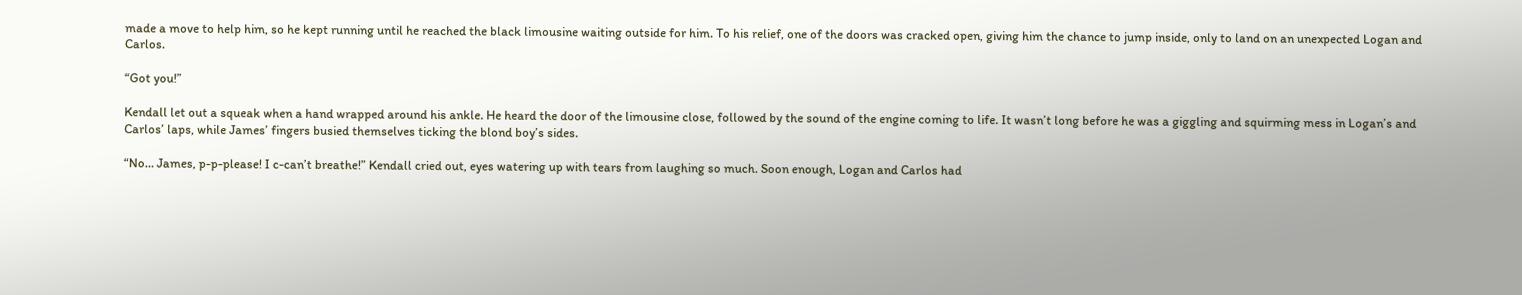made a move to help him, so he kept running until he reached the black limousine waiting outside for him. To his relief, one of the doors was cracked open, giving him the chance to jump inside, only to land on an unexpected Logan and Carlos.

“Got you!”

Kendall let out a squeak when a hand wrapped around his ankle. He heard the door of the limousine close, followed by the sound of the engine coming to life. It wasn’t long before he was a giggling and squirming mess in Logan’s and Carlos’ laps, while James’ fingers busied themselves ticking the blond boy’s sides.

“No… James, p-p-please! I c-can’t breathe!” Kendall cried out, eyes watering up with tears from laughing so much. Soon enough, Logan and Carlos had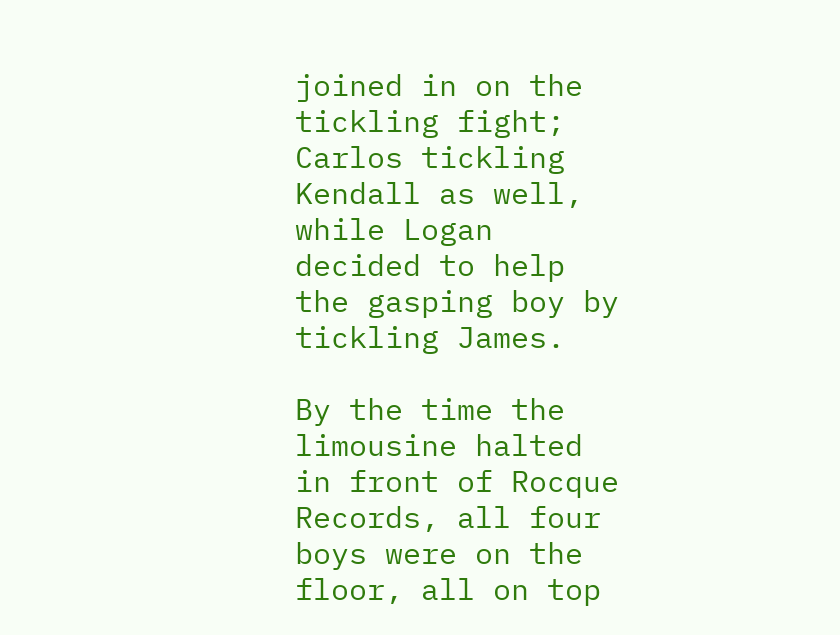joined in on the tickling fight; Carlos tickling Kendall as well, while Logan decided to help the gasping boy by tickling James.

By the time the limousine halted in front of Rocque Records, all four boys were on the floor, all on top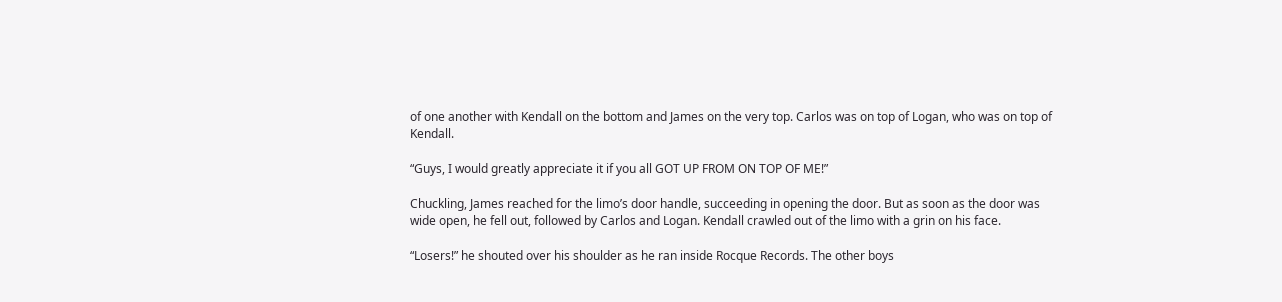of one another with Kendall on the bottom and James on the very top. Carlos was on top of Logan, who was on top of Kendall.

“Guys, I would greatly appreciate it if you all GOT UP FROM ON TOP OF ME!”

Chuckling, James reached for the limo’s door handle, succeeding in opening the door. But as soon as the door was wide open, he fell out, followed by Carlos and Logan. Kendall crawled out of the limo with a grin on his face.

“Losers!” he shouted over his shoulder as he ran inside Rocque Records. The other boys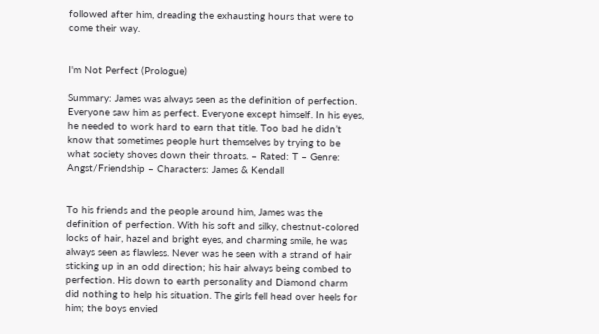followed after him, dreading the exhausting hours that were to come their way.


I'm Not Perfect (Prologue)

Summary: James was always seen as the definition of perfection. Everyone saw him as perfect. Everyone except himself. In his eyes, he needed to work hard to earn that title. Too bad he didn’t know that sometimes people hurt themselves by trying to be what society shoves down their throats. – Rated: T – Genre: Angst/Friendship – Characters: James & Kendall


To his friends and the people around him, James was the definition of perfection. With his soft and silky, chestnut-colored locks of hair, hazel and bright eyes, and charming smile, he was always seen as flawless. Never was he seen with a strand of hair sticking up in an odd direction; his hair always being combed to perfection. His down to earth personality and Diamond charm did nothing to help his situation. The girls fell head over heels for him; the boys envied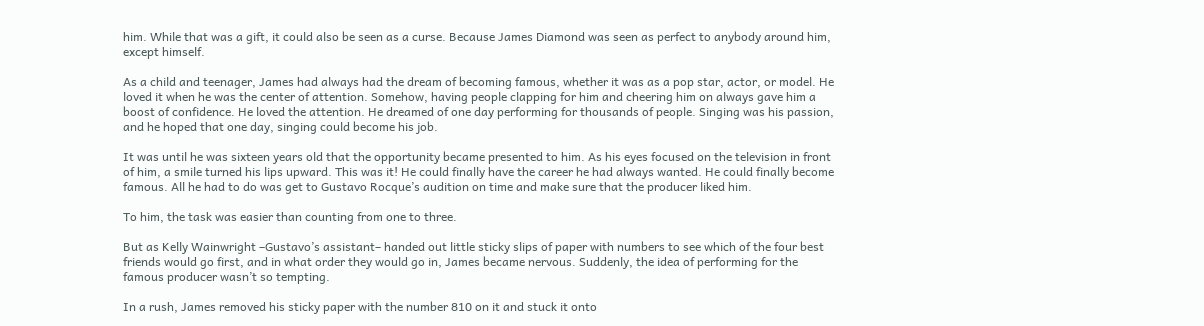him. While that was a gift, it could also be seen as a curse. Because James Diamond was seen as perfect to anybody around him, except himself.

As a child and teenager, James had always had the dream of becoming famous, whether it was as a pop star, actor, or model. He loved it when he was the center of attention. Somehow, having people clapping for him and cheering him on always gave him a boost of confidence. He loved the attention. He dreamed of one day performing for thousands of people. Singing was his passion, and he hoped that one day, singing could become his job.

It was until he was sixteen years old that the opportunity became presented to him. As his eyes focused on the television in front of him, a smile turned his lips upward. This was it! He could finally have the career he had always wanted. He could finally become famous. All he had to do was get to Gustavo Rocque’s audition on time and make sure that the producer liked him.

To him, the task was easier than counting from one to three.

But as Kelly Wainwright –Gustavo’s assistant– handed out little sticky slips of paper with numbers to see which of the four best friends would go first, and in what order they would go in, James became nervous. Suddenly, the idea of performing for the famous producer wasn’t so tempting.

In a rush, James removed his sticky paper with the number 810 on it and stuck it onto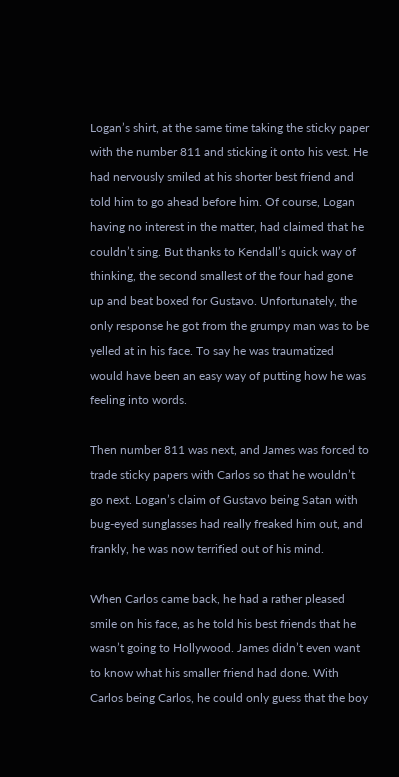Logan’s shirt, at the same time taking the sticky paper with the number 811 and sticking it onto his vest. He had nervously smiled at his shorter best friend and told him to go ahead before him. Of course, Logan having no interest in the matter, had claimed that he couldn’t sing. But thanks to Kendall’s quick way of thinking, the second smallest of the four had gone up and beat boxed for Gustavo. Unfortunately, the only response he got from the grumpy man was to be yelled at in his face. To say he was traumatized would have been an easy way of putting how he was feeling into words.

Then number 811 was next, and James was forced to trade sticky papers with Carlos so that he wouldn’t go next. Logan’s claim of Gustavo being Satan with bug-eyed sunglasses had really freaked him out, and frankly, he was now terrified out of his mind.

When Carlos came back, he had a rather pleased smile on his face, as he told his best friends that he wasn’t going to Hollywood. James didn’t even want to know what his smaller friend had done. With Carlos being Carlos, he could only guess that the boy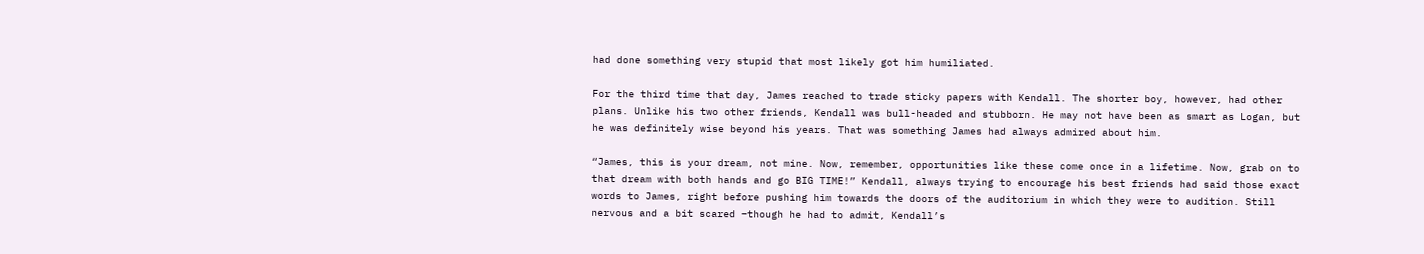had done something very stupid that most likely got him humiliated.

For the third time that day, James reached to trade sticky papers with Kendall. The shorter boy, however, had other plans. Unlike his two other friends, Kendall was bull-headed and stubborn. He may not have been as smart as Logan, but he was definitely wise beyond his years. That was something James had always admired about him.

“James, this is your dream, not mine. Now, remember, opportunities like these come once in a lifetime. Now, grab on to that dream with both hands and go BIG TIME!” Kendall, always trying to encourage his best friends had said those exact words to James, right before pushing him towards the doors of the auditorium in which they were to audition. Still nervous and a bit scared –though he had to admit, Kendall’s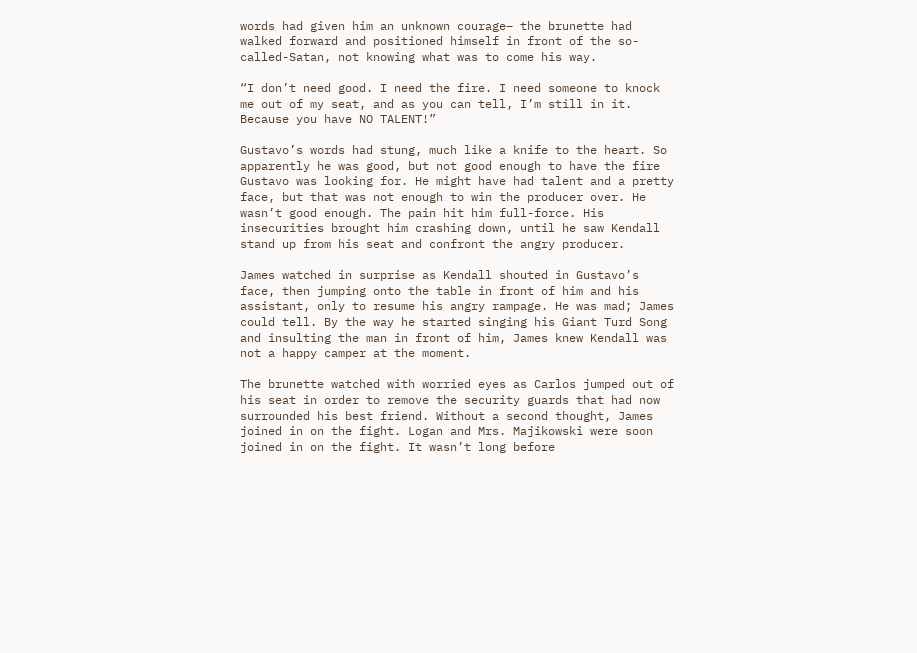words had given him an unknown courage– the brunette had walked forward and positioned himself in front of the so-called-Satan, not knowing what was to come his way.

“I don’t need good. I need the fire. I need someone to knock me out of my seat, and as you can tell, I’m still in it. Because you have NO TALENT!”

Gustavo’s words had stung, much like a knife to the heart. So apparently he was good, but not good enough to have the fire Gustavo was looking for. He might have had talent and a pretty face, but that was not enough to win the producer over. He wasn’t good enough. The pain hit him full-force. His insecurities brought him crashing down, until he saw Kendall stand up from his seat and confront the angry producer.

James watched in surprise as Kendall shouted in Gustavo’s face, then jumping onto the table in front of him and his assistant, only to resume his angry rampage. He was mad; James could tell. By the way he started singing his Giant Turd Song and insulting the man in front of him, James knew Kendall was not a happy camper at the moment.

The brunette watched with worried eyes as Carlos jumped out of his seat in order to remove the security guards that had now surrounded his best friend. Without a second thought, James joined in on the fight. Logan and Mrs. Majikowski were soon joined in on the fight. It wasn’t long before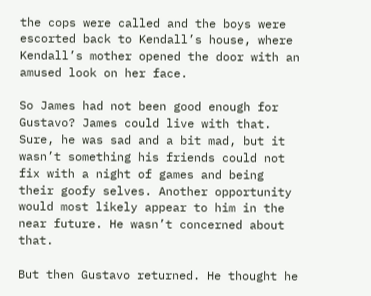the cops were called and the boys were escorted back to Kendall’s house, where Kendall’s mother opened the door with an amused look on her face.

So James had not been good enough for Gustavo? James could live with that. Sure, he was sad and a bit mad, but it wasn’t something his friends could not fix with a night of games and being their goofy selves. Another opportunity would most likely appear to him in the near future. He wasn’t concerned about that.

But then Gustavo returned. He thought he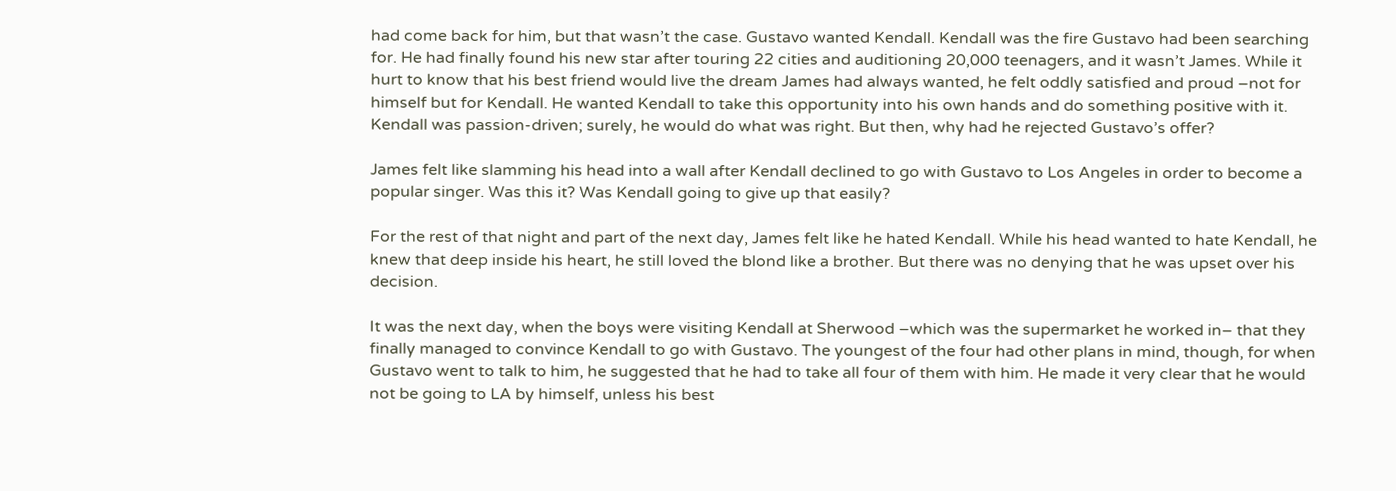had come back for him, but that wasn’t the case. Gustavo wanted Kendall. Kendall was the fire Gustavo had been searching for. He had finally found his new star after touring 22 cities and auditioning 20,000 teenagers, and it wasn’t James. While it hurt to know that his best friend would live the dream James had always wanted, he felt oddly satisfied and proud –not for himself but for Kendall. He wanted Kendall to take this opportunity into his own hands and do something positive with it. Kendall was passion-driven; surely, he would do what was right. But then, why had he rejected Gustavo’s offer?

James felt like slamming his head into a wall after Kendall declined to go with Gustavo to Los Angeles in order to become a popular singer. Was this it? Was Kendall going to give up that easily?

For the rest of that night and part of the next day, James felt like he hated Kendall. While his head wanted to hate Kendall, he knew that deep inside his heart, he still loved the blond like a brother. But there was no denying that he was upset over his decision.

It was the next day, when the boys were visiting Kendall at Sherwood –which was the supermarket he worked in– that they finally managed to convince Kendall to go with Gustavo. The youngest of the four had other plans in mind, though, for when Gustavo went to talk to him, he suggested that he had to take all four of them with him. He made it very clear that he would not be going to LA by himself, unless his best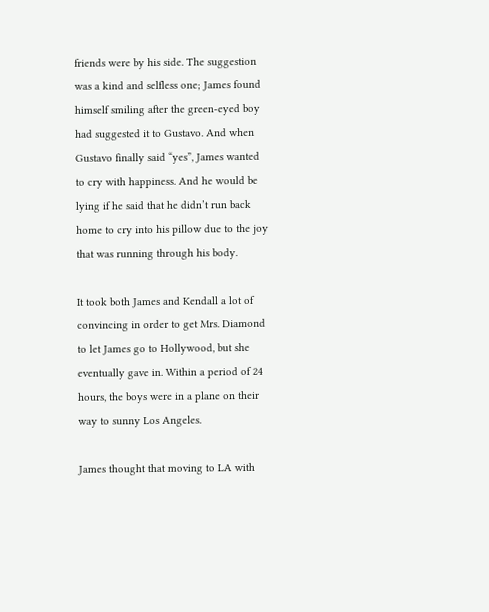friends were by his side. The suggestion was a kind and selfless one; James found himself smiling after the green-eyed boy had suggested it to Gustavo. And when Gustavo finally said “yes”, James wanted to cry with happiness. And he would be lying if he said that he didn’t run back home to cry into his pillow due to the joy that was running through his body.

It took both James and Kendall a lot of convincing in order to get Mrs. Diamond to let James go to Hollywood, but she eventually gave in. Within a period of 24 hours, the boys were in a plane on their way to sunny Los Angeles.

James thought that moving to LA with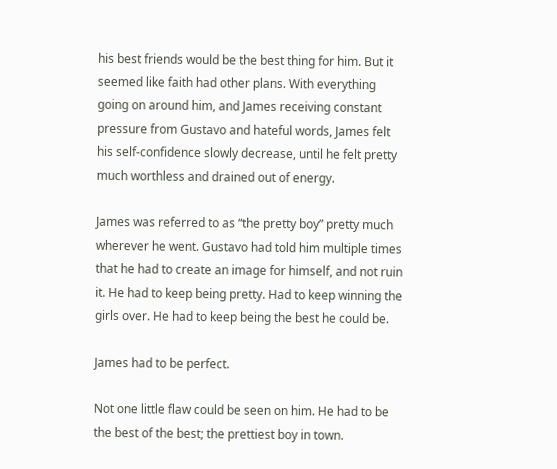his best friends would be the best thing for him. But it seemed like faith had other plans. With everything going on around him, and James receiving constant pressure from Gustavo and hateful words, James felt his self-confidence slowly decrease, until he felt pretty much worthless and drained out of energy.

James was referred to as “the pretty boy” pretty much wherever he went. Gustavo had told him multiple times that he had to create an image for himself, and not ruin it. He had to keep being pretty. Had to keep winning the girls over. He had to keep being the best he could be.

James had to be perfect.

Not one little flaw could be seen on him. He had to be the best of the best; the prettiest boy in town.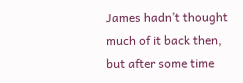James hadn’t thought much of it back then, but after some time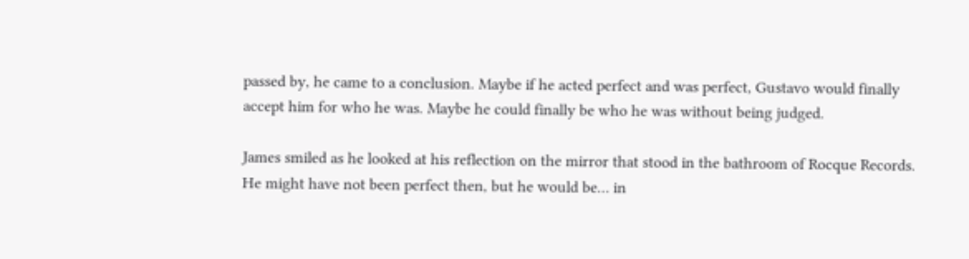passed by, he came to a conclusion. Maybe if he acted perfect and was perfect, Gustavo would finally accept him for who he was. Maybe he could finally be who he was without being judged.

James smiled as he looked at his reflection on the mirror that stood in the bathroom of Rocque Records. He might have not been perfect then, but he would be… in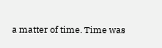a matter of time. Time was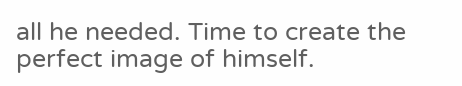all he needed. Time to create the perfect image of himself.